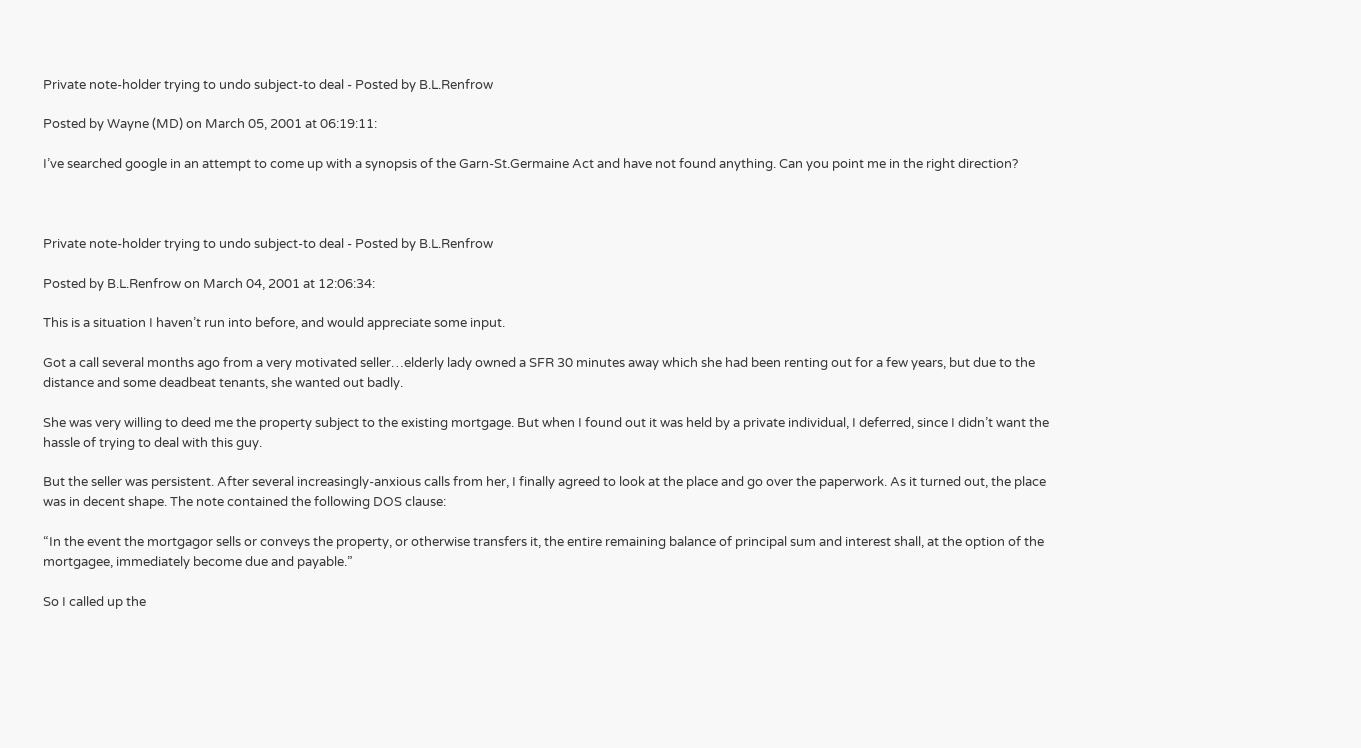Private note-holder trying to undo subject-to deal - Posted by B.L.Renfrow

Posted by Wayne (MD) on March 05, 2001 at 06:19:11:

I’ve searched google in an attempt to come up with a synopsis of the Garn-St.Germaine Act and have not found anything. Can you point me in the right direction?



Private note-holder trying to undo subject-to deal - Posted by B.L.Renfrow

Posted by B.L.Renfrow on March 04, 2001 at 12:06:34:

This is a situation I haven’t run into before, and would appreciate some input.

Got a call several months ago from a very motivated seller…elderly lady owned a SFR 30 minutes away which she had been renting out for a few years, but due to the distance and some deadbeat tenants, she wanted out badly.

She was very willing to deed me the property subject to the existing mortgage. But when I found out it was held by a private individual, I deferred, since I didn’t want the hassle of trying to deal with this guy.

But the seller was persistent. After several increasingly-anxious calls from her, I finally agreed to look at the place and go over the paperwork. As it turned out, the place was in decent shape. The note contained the following DOS clause:

“In the event the mortgagor sells or conveys the property, or otherwise transfers it, the entire remaining balance of principal sum and interest shall, at the option of the mortgagee, immediately become due and payable.”

So I called up the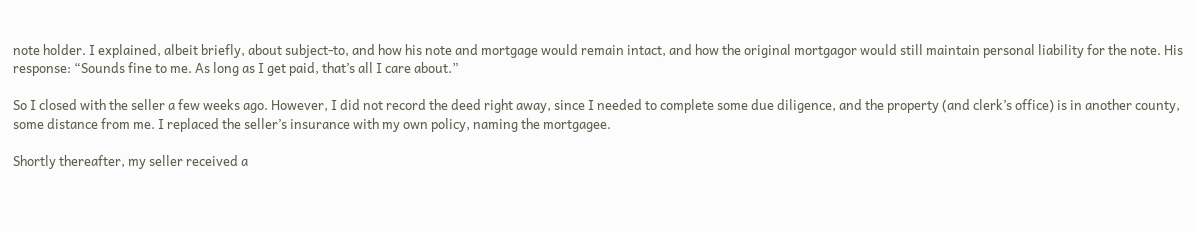note holder. I explained, albeit briefly, about subject-to, and how his note and mortgage would remain intact, and how the original mortgagor would still maintain personal liability for the note. His response: “Sounds fine to me. As long as I get paid, that’s all I care about.”

So I closed with the seller a few weeks ago. However, I did not record the deed right away, since I needed to complete some due diligence, and the property (and clerk’s office) is in another county, some distance from me. I replaced the seller’s insurance with my own policy, naming the mortgagee.

Shortly thereafter, my seller received a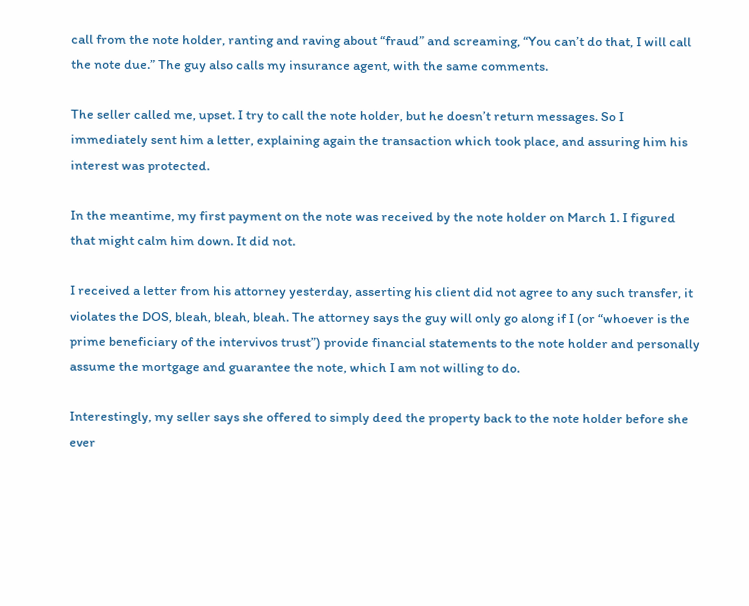call from the note holder, ranting and raving about “fraud” and screaming, “You can’t do that, I will call the note due.” The guy also calls my insurance agent, with the same comments.

The seller called me, upset. I try to call the note holder, but he doesn’t return messages. So I immediately sent him a letter, explaining again the transaction which took place, and assuring him his interest was protected.

In the meantime, my first payment on the note was received by the note holder on March 1. I figured that might calm him down. It did not.

I received a letter from his attorney yesterday, asserting his client did not agree to any such transfer, it violates the DOS, bleah, bleah, bleah. The attorney says the guy will only go along if I (or “whoever is the prime beneficiary of the intervivos trust”) provide financial statements to the note holder and personally assume the mortgage and guarantee the note, which I am not willing to do.

Interestingly, my seller says she offered to simply deed the property back to the note holder before she ever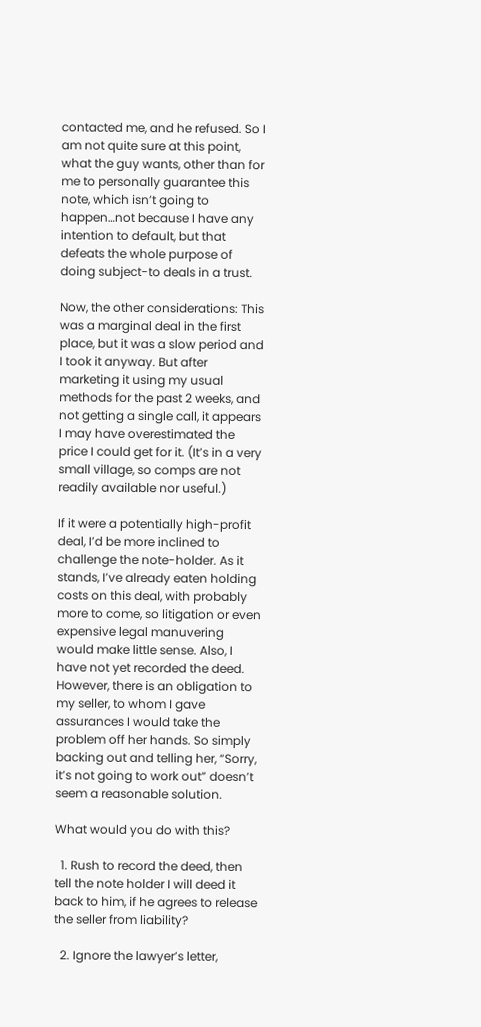contacted me, and he refused. So I am not quite sure at this point, what the guy wants, other than for me to personally guarantee this note, which isn’t going to happen…not because I have any intention to default, but that defeats the whole purpose of doing subject-to deals in a trust.

Now, the other considerations: This was a marginal deal in the first place, but it was a slow period and I took it anyway. But after marketing it using my usual methods for the past 2 weeks, and not getting a single call, it appears I may have overestimated the price I could get for it. (It’s in a very small village, so comps are not readily available nor useful.)

If it were a potentially high-profit deal, I’d be more inclined to challenge the note-holder. As it stands, I’ve already eaten holding costs on this deal, with probably more to come, so litigation or even expensive legal manuvering would make little sense. Also, I have not yet recorded the deed. However, there is an obligation to my seller, to whom I gave assurances I would take the problem off her hands. So simply backing out and telling her, “Sorry, it’s not going to work out” doesn’t seem a reasonable solution.

What would you do with this?

  1. Rush to record the deed, then tell the note holder I will deed it back to him, if he agrees to release the seller from liability?

  2. Ignore the lawyer’s letter,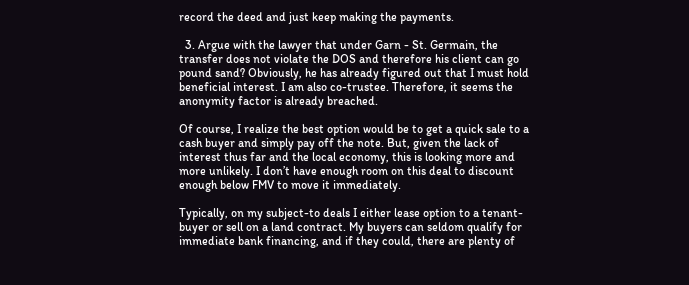record the deed and just keep making the payments.

  3. Argue with the lawyer that under Garn - St. Germain, the transfer does not violate the DOS and therefore his client can go pound sand? Obviously, he has already figured out that I must hold beneficial interest. I am also co-trustee. Therefore, it seems the anonymity factor is already breached.

Of course, I realize the best option would be to get a quick sale to a cash buyer and simply pay off the note. But, given the lack of interest thus far and the local economy, this is looking more and more unlikely. I don’t have enough room on this deal to discount enough below FMV to move it immediately.

Typically, on my subject-to deals I either lease option to a tenant-buyer or sell on a land contract. My buyers can seldom qualify for immediate bank financing, and if they could, there are plenty of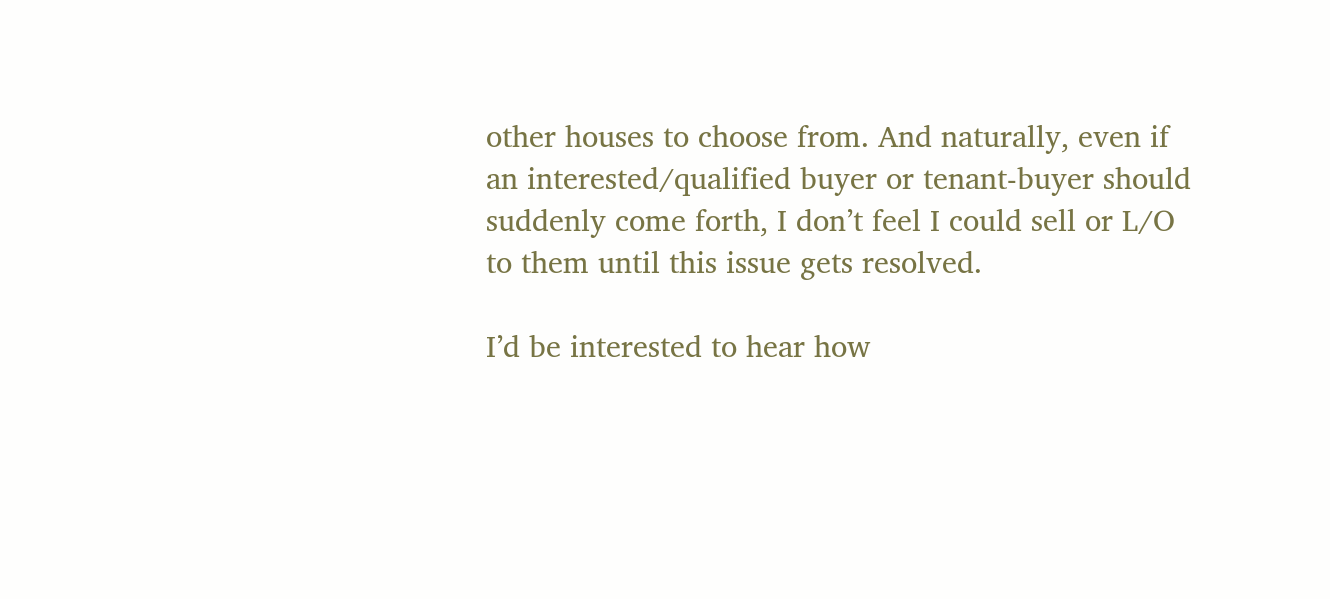other houses to choose from. And naturally, even if an interested/qualified buyer or tenant-buyer should suddenly come forth, I don’t feel I could sell or L/O to them until this issue gets resolved.

I’d be interested to hear how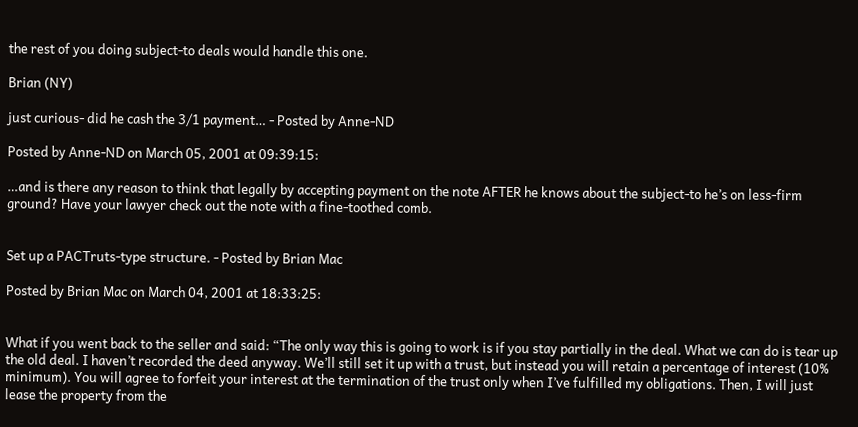the rest of you doing subject-to deals would handle this one.

Brian (NY)

just curious- did he cash the 3/1 payment… - Posted by Anne-ND

Posted by Anne-ND on March 05, 2001 at 09:39:15:

…and is there any reason to think that legally by accepting payment on the note AFTER he knows about the subject-to he’s on less-firm ground? Have your lawyer check out the note with a fine-toothed comb.


Set up a PACTruts-type structure. - Posted by Brian Mac

Posted by Brian Mac on March 04, 2001 at 18:33:25:


What if you went back to the seller and said: “The only way this is going to work is if you stay partially in the deal. What we can do is tear up the old deal. I haven’t recorded the deed anyway. We’ll still set it up with a trust, but instead you will retain a percentage of interest (10% minimum). You will agree to forfeit your interest at the termination of the trust only when I’ve fulfilled my obligations. Then, I will just lease the property from the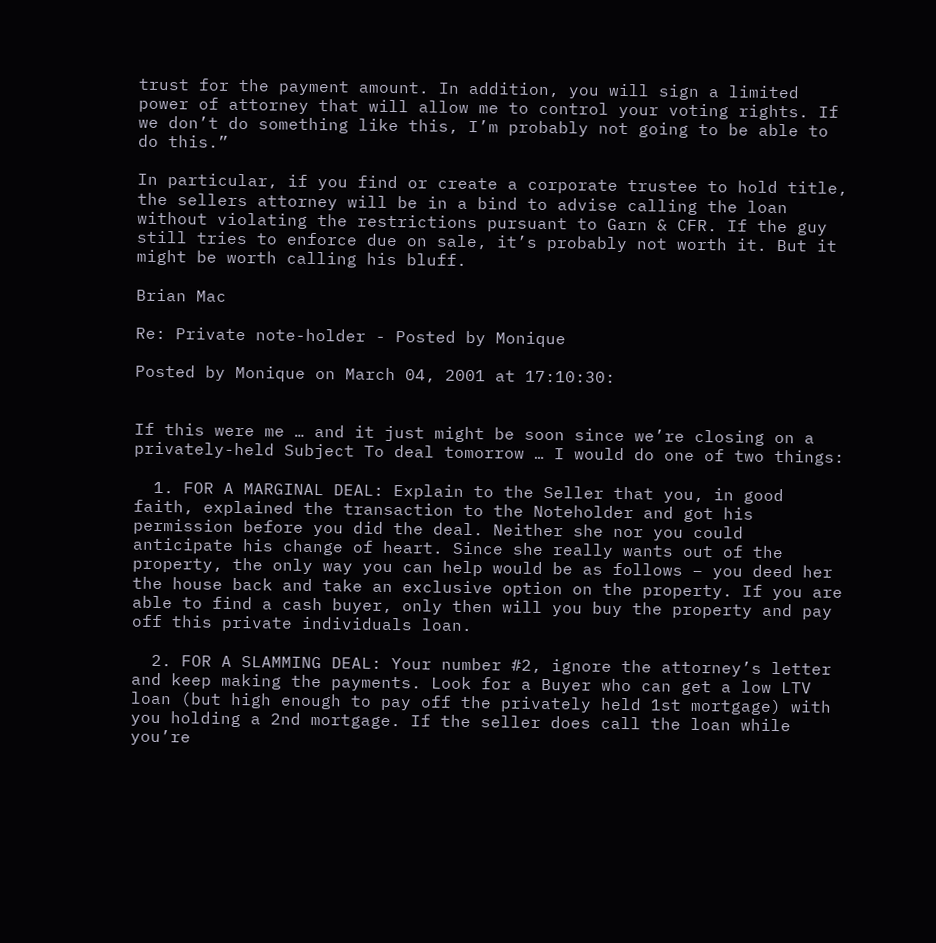trust for the payment amount. In addition, you will sign a limited power of attorney that will allow me to control your voting rights. If we don’t do something like this, I’m probably not going to be able to do this.”

In particular, if you find or create a corporate trustee to hold title, the sellers attorney will be in a bind to advise calling the loan without violating the restrictions pursuant to Garn & CFR. If the guy still tries to enforce due on sale, it’s probably not worth it. But it might be worth calling his bluff.

Brian Mac

Re: Private note-holder - Posted by Monique

Posted by Monique on March 04, 2001 at 17:10:30:


If this were me … and it just might be soon since we’re closing on a privately-held Subject To deal tomorrow … I would do one of two things:

  1. FOR A MARGINAL DEAL: Explain to the Seller that you, in good faith, explained the transaction to the Noteholder and got his permission before you did the deal. Neither she nor you could anticipate his change of heart. Since she really wants out of the property, the only way you can help would be as follows – you deed her the house back and take an exclusive option on the property. If you are able to find a cash buyer, only then will you buy the property and pay off this private individuals loan.

  2. FOR A SLAMMING DEAL: Your number #2, ignore the attorney’s letter and keep making the payments. Look for a Buyer who can get a low LTV loan (but high enough to pay off the privately held 1st mortgage) with you holding a 2nd mortgage. If the seller does call the loan while you’re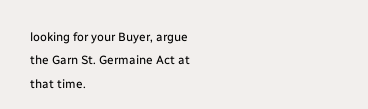looking for your Buyer, argue the Garn St. Germaine Act at that time.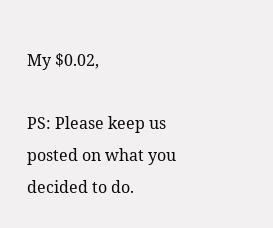My $0.02,

PS: Please keep us posted on what you decided to do.